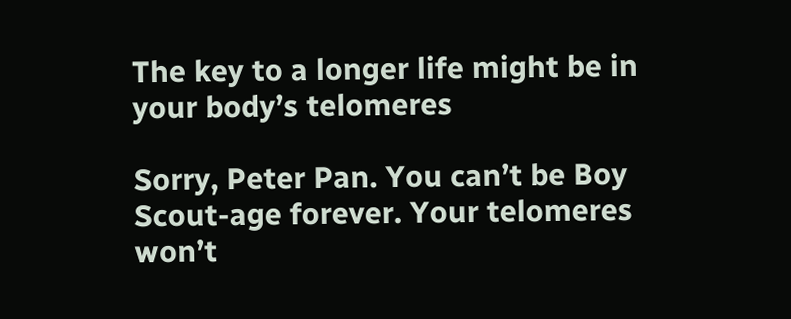The key to a longer life might be in your body’s telomeres

Sorry, Peter Pan. You can’t be Boy Scout-age forever. Your telomeres won’t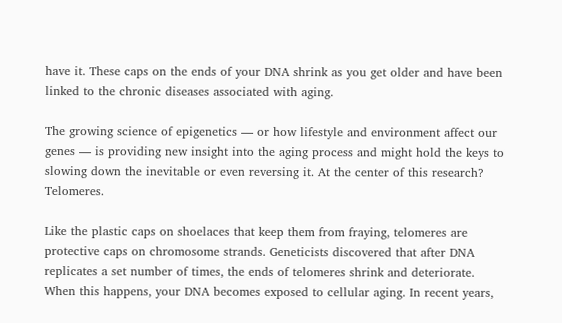have it. These caps on the ends of your DNA shrink as you get older and have been linked to the chronic diseases associated with aging.

The growing science of epigenetics — or how lifestyle and environment affect our genes — is providing new insight into the aging process and might hold the keys to slowing down the inevitable or even reversing it. At the center of this research? Telomeres.

Like the plastic caps on shoelaces that keep them from fraying, telomeres are protective caps on chromosome strands. Geneticists discovered that after DNA replicates a set number of times, the ends of telomeres shrink and deteriorate. When this happens, your DNA becomes exposed to cellular aging. In recent years,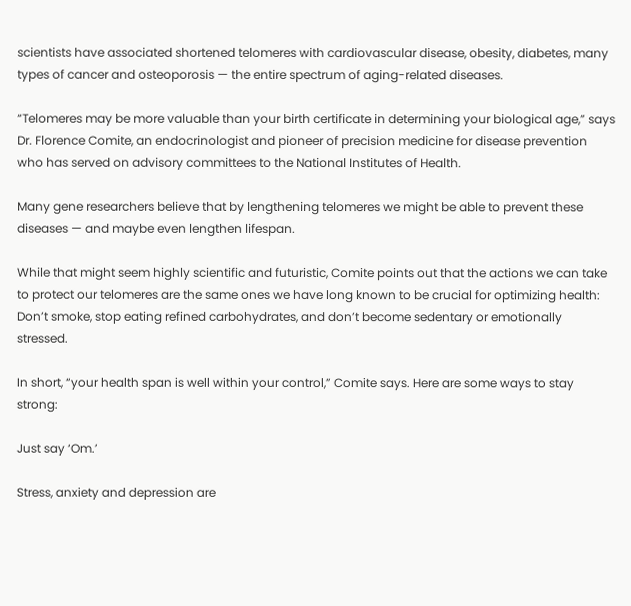scientists have associated shortened telomeres with cardiovascular disease, obesity, diabetes, many types of cancer and osteoporosis — the entire spectrum of aging-related diseases.

“Telomeres may be more valuable than your birth certificate in determining your biological age,” says Dr. Florence Comite, an endocrinologist and pioneer of precision medicine for disease prevention who has served on advisory committees to the National Institutes of Health.

Many gene researchers believe that by lengthening telomeres we might be able to prevent these diseases — and maybe even lengthen lifespan.

While that might seem highly scientific and futuristic, Comite points out that the actions we can take to protect our telomeres are the same ones we have long known to be crucial for optimizing health: Don’t smoke, stop eating refined carbohydrates, and don’t become sedentary or emotionally stressed.

In short, “your health span is well within your control,” Comite says. Here are some ways to stay strong:

Just say ‘Om.’

Stress, anxiety and depression are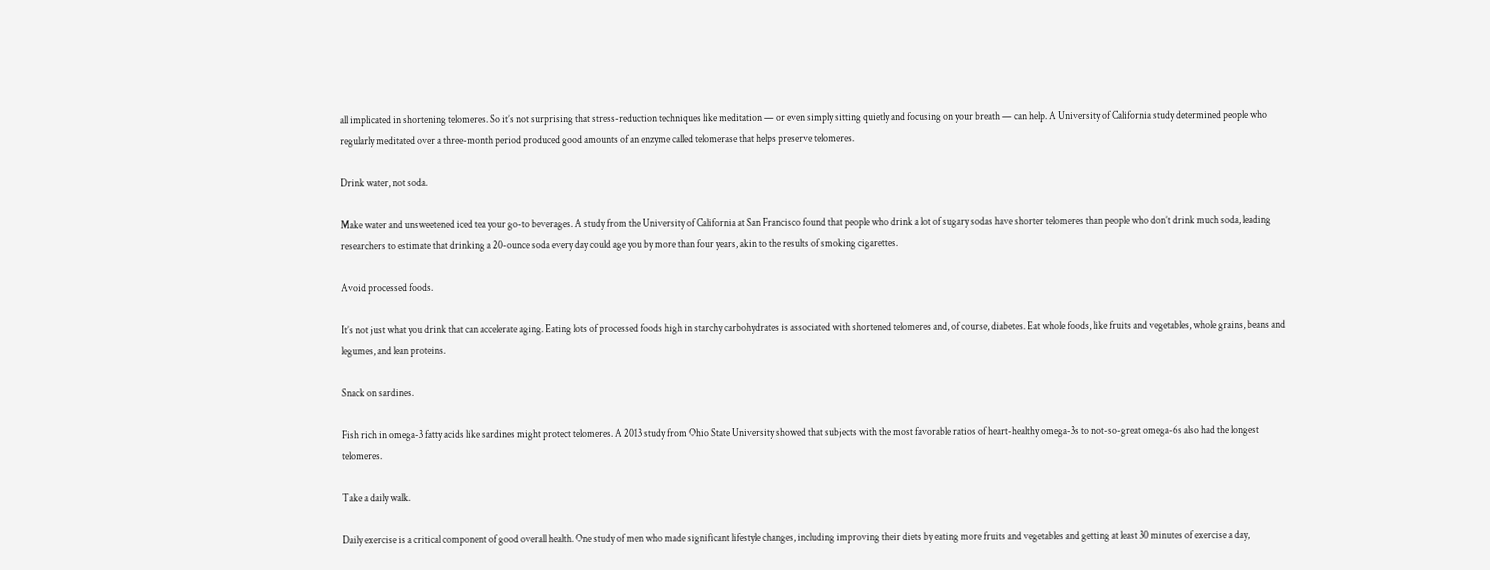all implicated in shortening telomeres. So it’s not surprising that stress-reduction techniques like meditation — or even simply sitting quietly and focusing on your breath — can help. A University of California study determined people who regularly meditated over a three-month period produced good amounts of an enzyme called telomerase that helps preserve telomeres.

Drink water, not soda.

Make water and unsweetened iced tea your go-to beverages. A study from the University of California at San Francisco found that people who drink a lot of sugary sodas have shorter telomeres than people who don’t drink much soda, leading researchers to estimate that drinking a 20-ounce soda every day could age you by more than four years, akin to the results of smoking cigarettes.

Avoid processed foods.

It’s not just what you drink that can accelerate aging. Eating lots of processed foods high in starchy carbohydrates is associated with shortened telomeres and, of course, diabetes. Eat whole foods, like fruits and vegetables, whole grains, beans and legumes, and lean proteins.

Snack on sardines.

Fish rich in omega-3 fatty acids like sardines might protect telomeres. A 2013 study from Ohio State University showed that subjects with the most favorable ratios of heart-healthy omega-3s to not-so-great omega-6s also had the longest telomeres.

Take a daily walk.

Daily exercise is a critical component of good overall health. One study of men who made significant lifestyle changes, including improving their diets by eating more fruits and vegetables and getting at least 30 minutes of exercise a day,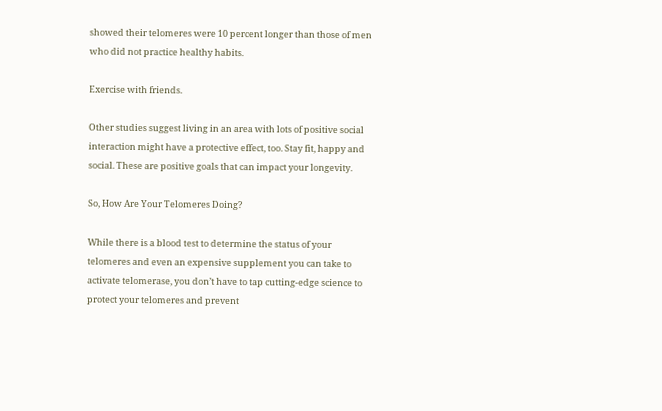showed their telomeres were 10 percent longer than those of men who did not practice healthy habits.

Exercise with friends.

Other studies suggest living in an area with lots of positive social interaction might have a protective effect, too. Stay fit, happy and social. These are positive goals that can impact your longevity.

So, How Are Your Telomeres Doing?

While there is a blood test to determine the status of your telomeres and even an expensive supplement you can take to activate telomerase, you don’t have to tap cutting-edge science to protect your telomeres and prevent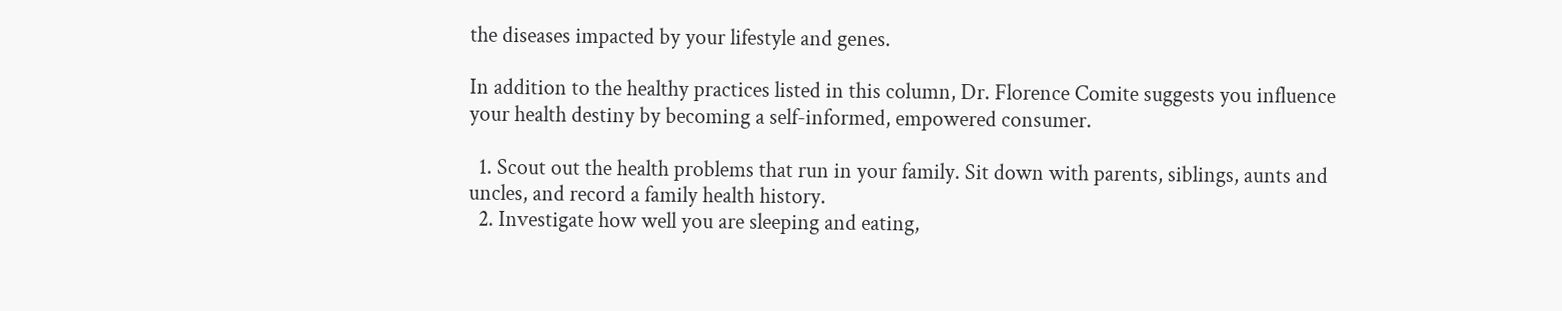the diseases impacted by your lifestyle and genes.

In addition to the healthy practices listed in this column, Dr. Florence Comite suggests you influence your health destiny by becoming a self-informed, empowered consumer.

  1. Scout out the health problems that run in your family. Sit down with parents, siblings, aunts and uncles, and record a family health history.
  2. Investigate how well you are sleeping and eating,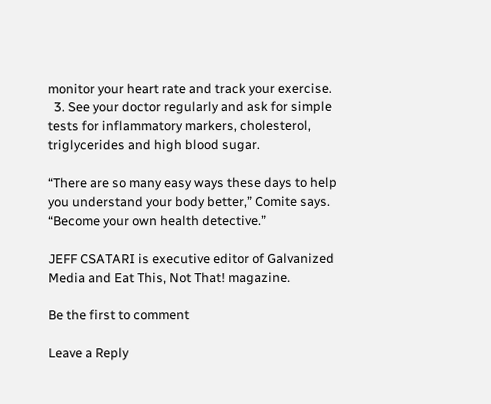monitor your heart rate and track your exercise.
  3. See your doctor regularly and ask for simple tests for inflammatory markers, cholesterol, triglycerides and high blood sugar.

“There are so many easy ways these days to help you understand your body better,” Comite says. “Become your own health detective.”

JEFF CSATARI is executive editor of Galvanized Media and Eat This, Not That! magazine.

Be the first to comment

Leave a Reply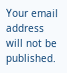Your email address will not be published.